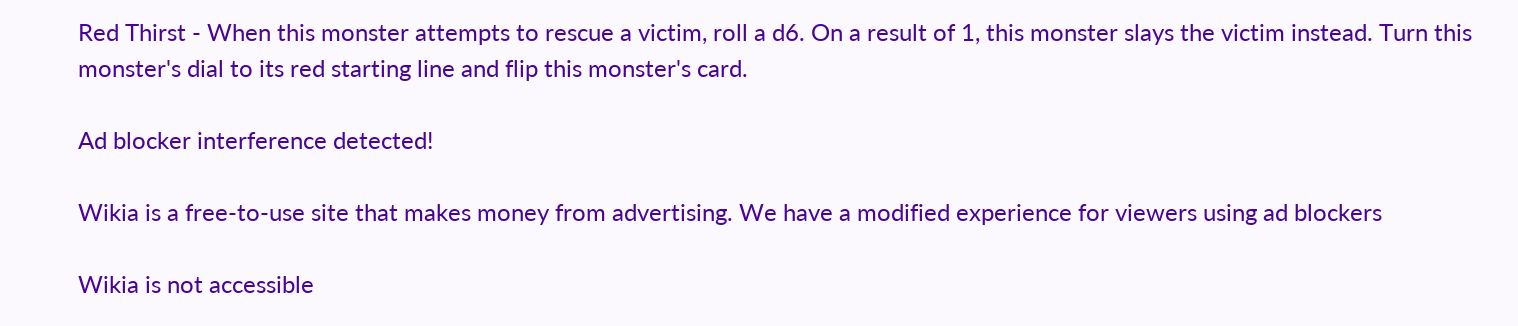Red Thirst - When this monster attempts to rescue a victim, roll a d6. On a result of 1, this monster slays the victim instead. Turn this monster's dial to its red starting line and flip this monster's card.

Ad blocker interference detected!

Wikia is a free-to-use site that makes money from advertising. We have a modified experience for viewers using ad blockers

Wikia is not accessible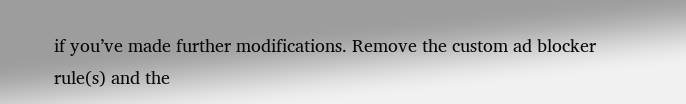if you’ve made further modifications. Remove the custom ad blocker rule(s) and the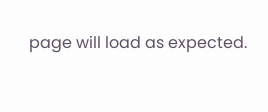page will load as expected.